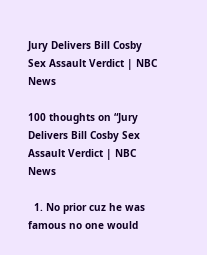Jury Delivers Bill Cosby Sex Assault Verdict | NBC News

100 thoughts on “Jury Delivers Bill Cosby Sex Assault Verdict | NBC News

  1. No prior cuz he was famous no one would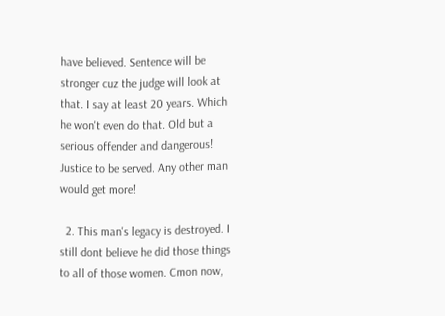have believed. Sentence will be stronger cuz the judge will look at that. I say at least 20 years. Which he won't even do that. Old but a serious offender and dangerous! Justice to be served. Any other man would get more!

  2. This man's legacy is destroyed. I still dont believe he did those things to all of those women. Cmon now,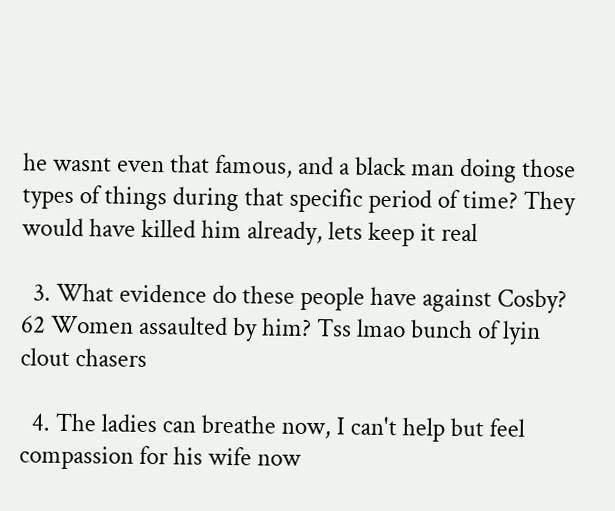he wasnt even that famous, and a black man doing those types of things during that specific period of time? They would have killed him already, lets keep it real

  3. What evidence do these people have against Cosby? 62 Women assaulted by him? Tss lmao bunch of lyin clout chasers

  4. The ladies can breathe now, I can't help but feel compassion for his wife now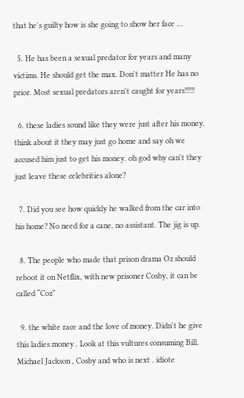that he's guilty how is she going to show her face …

  5. He has been a sexual predator for years and many victims. He should get the max. Don't matter He has no prior. Most sexual predators aren't caught for years!!!!!

  6. these ladies sound like they were just after his money. think about it they may just go home and say oh we accused him just to get his money. oh god why can't they just leave these celebrities alone?

  7. Did you see how quickly he walked from the car into his home? No need for a cane, no assistant. The jig is up.

  8. The people who made that prison drama Oz should reboot it on Netflix, with new prisoner Cosby, it can be called “Coz”

  9. the white race and the love of money. Didn't he give this ladies money . Look at this vultures consuming Bill. Michael Jackson , Cosby and who is next . idiote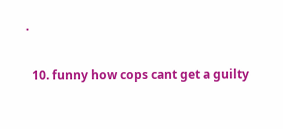.

  10. funny how cops cant get a guilty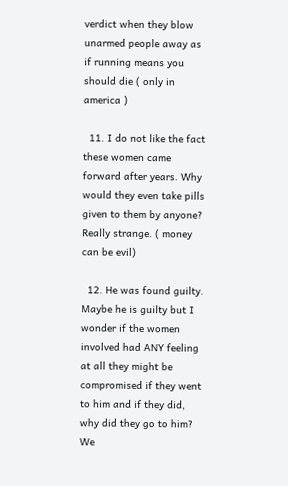verdict when they blow unarmed people away as if running means you should die ( only in america )

  11. I do not like the fact these women came forward after years. Why would they even take pills given to them by anyone? Really strange. ( money can be evil)

  12. He was found guilty. Maybe he is guilty but I wonder if the women involved had ANY feeling at all they might be compromised if they went to him and if they did, why did they go to him? We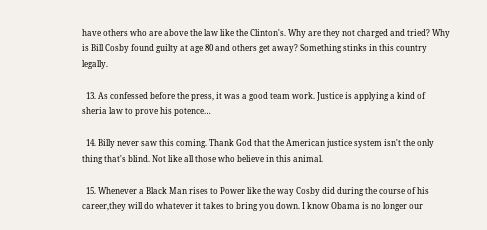have others who are above the law like the Clinton's. Why are they not charged and tried? Why is Bill Cosby found guilty at age 80 and others get away? Something stinks in this country legally.

  13. As confessed before the press, it was a good team work. Justice is applying a kind of sheria law to prove his potence…

  14. Billy never saw this coming. Thank God that the American justice system isn't the only thing that's blind. Not like all those who believe in this animal.

  15. Whenever a Black Man rises to Power like the way Cosby did during the course of his career,they will do whatever it takes to bring you down. I know Obama is no longer our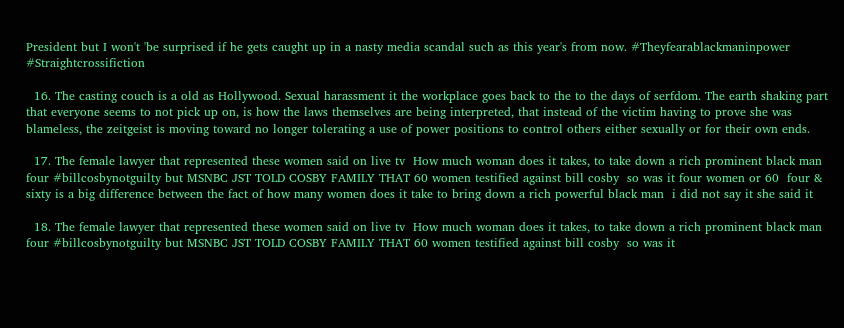President but I won't 'be surprised if he gets caught up in a nasty media scandal such as this year's from now. #Theyfearablackmaninpower #Straightcrossifiction

  16. The casting couch is a old as Hollywood. Sexual harassment it the workplace goes back to the to the days of serfdom. The earth shaking part that everyone seems to not pick up on, is how the laws themselves are being interpreted, that instead of the victim having to prove she was blameless, the zeitgeist is moving toward no longer tolerating a use of power positions to control others either sexually or for their own ends.

  17. The female lawyer that represented these women said on live tv  How much woman does it takes, to take down a rich prominent black man  four #billcosbynotguilty but MSNBC JST TOLD COSBY FAMILY THAT 60 women testified against bill cosby  so was it four women or 60  four & sixty is a big difference between the fact of how many women does it take to bring down a rich powerful black man  i did not say it she said it

  18. The female lawyer that represented these women said on live tv  How much woman does it takes, to take down a rich prominent black man  four #billcosbynotguilty but MSNBC JST TOLD COSBY FAMILY THAT 60 women testified against bill cosby  so was it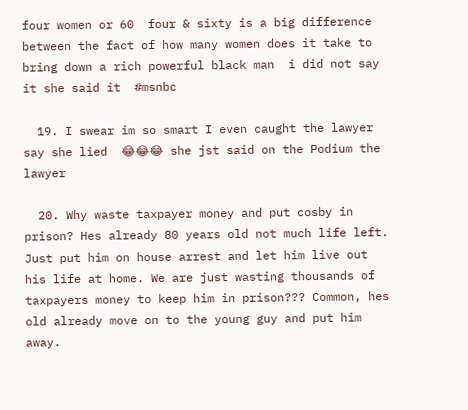four women or 60  four & sixty is a big difference between the fact of how many women does it take to bring down a rich powerful black man  i did not say it she said it  #msnbc

  19. I swear im so smart I even caught the lawyer say she lied  😂😂😂 she jst said on the Podium the lawyer

  20. Why waste taxpayer money and put cosby in prison? Hes already 80 years old not much life left. Just put him on house arrest and let him live out his life at home. We are just wasting thousands of taxpayers money to keep him in prison??? Common, hes old already move on to the young guy and put him away.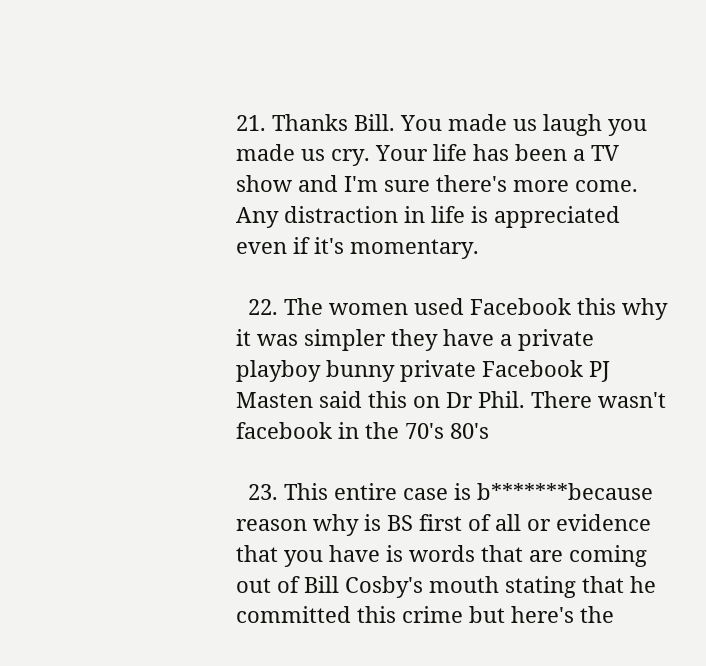21. Thanks Bill. You made us laugh you made us cry. Your life has been a TV show and I'm sure there's more come. Any distraction in life is appreciated even if it's momentary.

  22. The women used Facebook this why it was simpler they have a private playboy bunny private Facebook PJ Masten said this on Dr Phil. There wasn't facebook in the 70's 80's

  23. This entire case is b*******because reason why is BS first of all or evidence that you have is words that are coming out of Bill Cosby's mouth stating that he committed this crime but here's the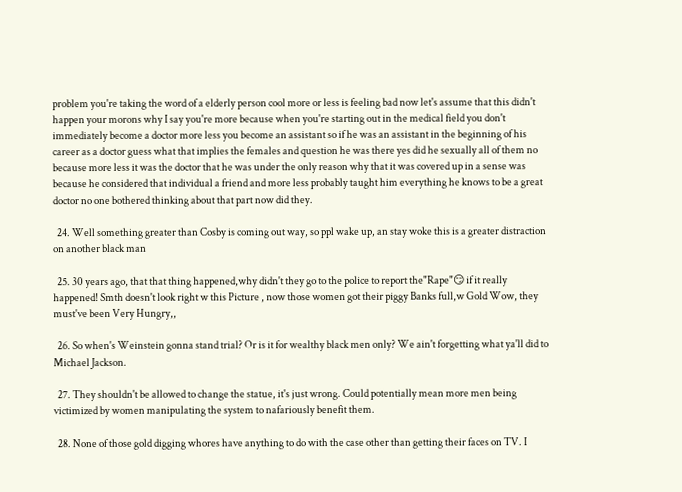problem you're taking the word of a elderly person cool more or less is feeling bad now let's assume that this didn't happen your morons why I say you're more because when you're starting out in the medical field you don't immediately become a doctor more less you become an assistant so if he was an assistant in the beginning of his career as a doctor guess what that implies the females and question he was there yes did he sexually all of them no because more less it was the doctor that he was under the only reason why that it was covered up in a sense was because he considered that individual a friend and more less probably taught him everything he knows to be a great doctor no one bothered thinking about that part now did they.

  24. Well something greater than Cosby is coming out way, so ppl wake up, an stay woke this is a greater distraction on another black man

  25. 30 years ago, that that thing happened,why didn't they go to the police to report the"Rape"😏 if it really happened! Smth doesn't look right w this Picture , now those women got their piggy Banks full,w Gold Wow, they must've been Very Hungry,,

  26. So when's Weinstein gonna stand trial? Or is it for wealthy black men only? We ain't forgetting what ya'll did to Michael Jackson.

  27. They shouldn't be allowed to change the statue, it's just wrong. Could potentially mean more men being victimized by women manipulating the system to nafariously benefit them.

  28. None of those gold digging whores have anything to do with the case other than getting their faces on TV. I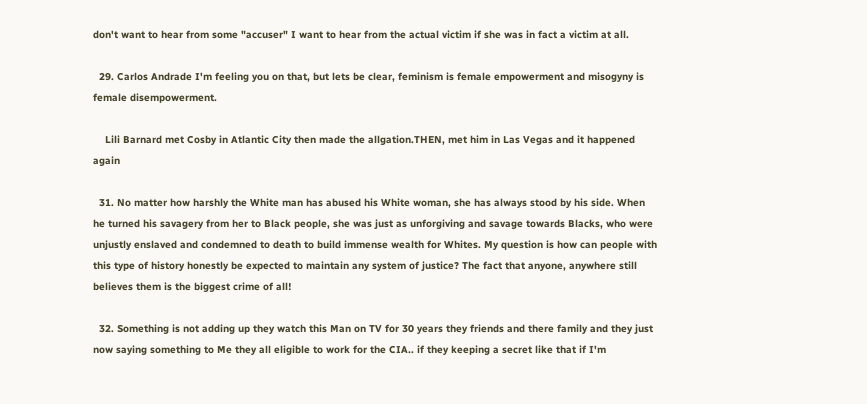don't want to hear from some "accuser" I want to hear from the actual victim if she was in fact a victim at all.

  29. Carlos Andrade I'm feeling you on that, but lets be clear, feminism is female empowerment and misogyny is female disempowerment.

    Lili Barnard met Cosby in Atlantic City then made the allgation.THEN, met him in Las Vegas and it happened again

  31. No matter how harshly the White man has abused his White woman, she has always stood by his side. When he turned his savagery from her to Black people, she was just as unforgiving and savage towards Blacks, who were unjustly enslaved and condemned to death to build immense wealth for Whites. My question is how can people with this type of history honestly be expected to maintain any system of justice? The fact that anyone, anywhere still believes them is the biggest crime of all!

  32. Something is not adding up they watch this Man on TV for 30 years they friends and there family and they just now saying something to Me they all eligible to work for the CIA.. if they keeping a secret like that if I'm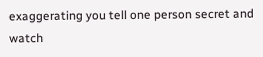exaggerating you tell one person secret and watch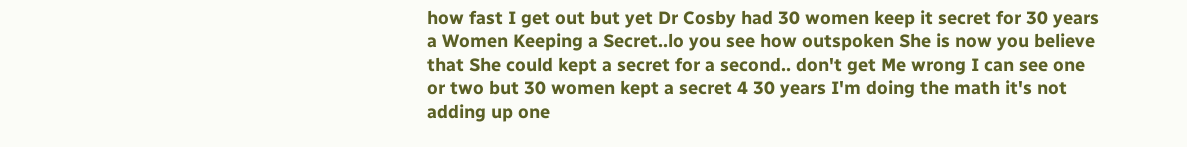how fast I get out but yet Dr Cosby had 30 women keep it secret for 30 years a Women Keeping a Secret..lo you see how outspoken She is now you believe that She could kept a secret for a second.. don't get Me wrong I can see one or two but 30 women kept a secret 4 30 years I'm doing the math it's not adding up one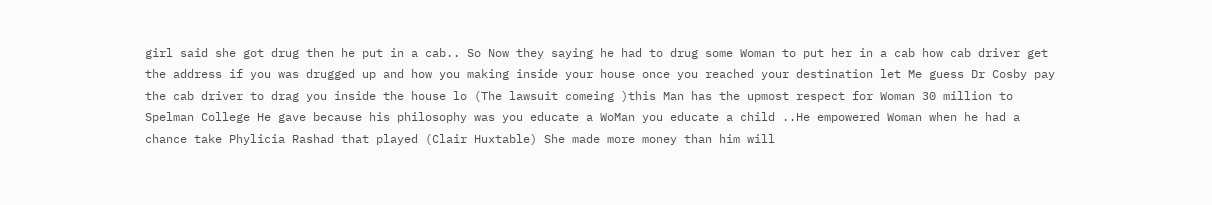girl said she got drug then he put in a cab.. So Now they saying he had to drug some Woman to put her in a cab how cab driver get the address if you was drugged up and how you making inside your house once you reached your destination let Me guess Dr Cosby pay the cab driver to drag you inside the house lo (The lawsuit comeing )this Man has the upmost respect for Woman 30 million to Spelman College He gave because his philosophy was you educate a WoMan you educate a child ..He empowered Woman when he had a chance take Phylicia Rashad that played (Clair Huxtable) She made more money than him will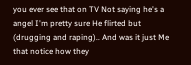you ever see that on TV Not saying he's a angel I'm pretty sure He flirted but (drugging and raping).. And was it just Me that notice how they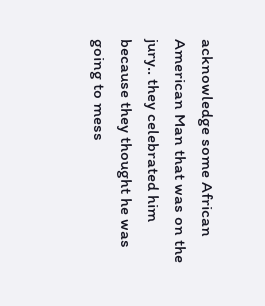acknowledge some African American Man that was on the jury.. they celebrated him because they thought he was going to mess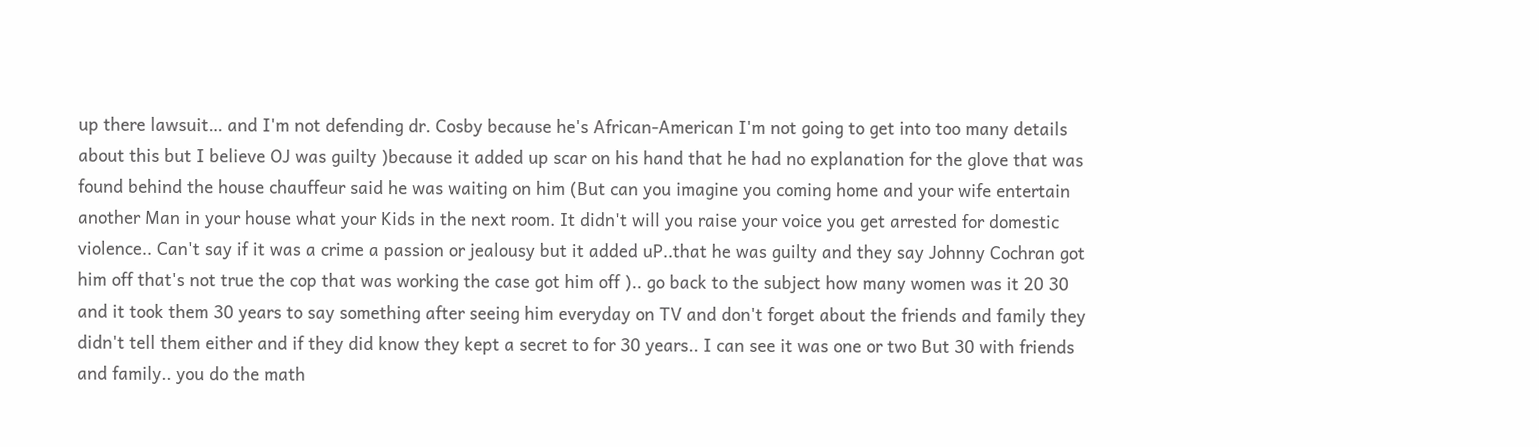up there lawsuit… and I'm not defending dr. Cosby because he's African-American I'm not going to get into too many details about this but I believe OJ was guilty )because it added up scar on his hand that he had no explanation for the glove that was found behind the house chauffeur said he was waiting on him (But can you imagine you coming home and your wife entertain another Man in your house what your Kids in the next room. It didn't will you raise your voice you get arrested for domestic violence.. Can't say if it was a crime a passion or jealousy but it added uP..that he was guilty and they say Johnny Cochran got him off that's not true the cop that was working the case got him off ).. go back to the subject how many women was it 20 30 and it took them 30 years to say something after seeing him everyday on TV and don't forget about the friends and family they didn't tell them either and if they did know they kept a secret to for 30 years.. I can see it was one or two But 30 with friends and family.. you do the math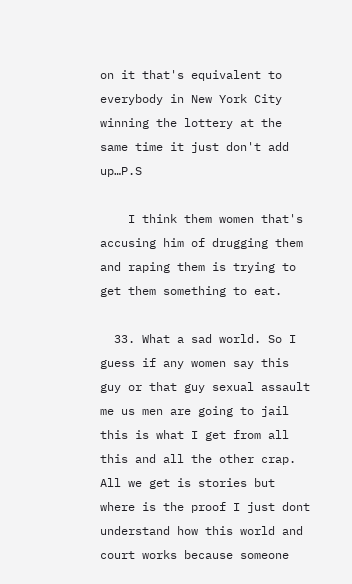on it that's equivalent to everybody in New York City winning the lottery at the same time it just don't add up…P.S

    I think them women that's accusing him of drugging them and raping them is trying to get them something to eat.

  33. What a sad world. So I guess if any women say this guy or that guy sexual assault me us men are going to jail this is what I get from all this and all the other crap. All we get is stories but where is the proof I just dont understand how this world and court works because someone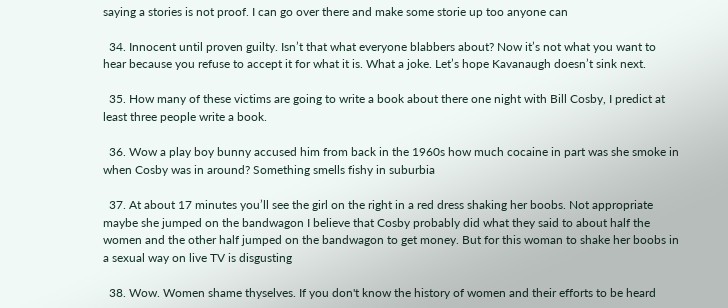saying a stories is not proof. I can go over there and make some storie up too anyone can

  34. Innocent until proven guilty. Isn’t that what everyone blabbers about? Now it’s not what you want to hear because you refuse to accept it for what it is. What a joke. Let’s hope Kavanaugh doesn’t sink next.

  35. How many of these victims are going to write a book about there one night with Bill Cosby, I predict at least three people write a book.

  36. Wow a play boy bunny accused him from back in the 1960s how much cocaine in part was she smoke in when Cosby was in around? Something smells fishy in suburbia

  37. At about 17 minutes you’ll see the girl on the right in a red dress shaking her boobs. Not appropriate maybe she jumped on the bandwagon I believe that Cosby probably did what they said to about half the women and the other half jumped on the bandwagon to get money. But for this woman to shake her boobs in a sexual way on live TV is disgusting

  38. Wow. Women shame thyselves. If you don't know the history of women and their efforts to be heard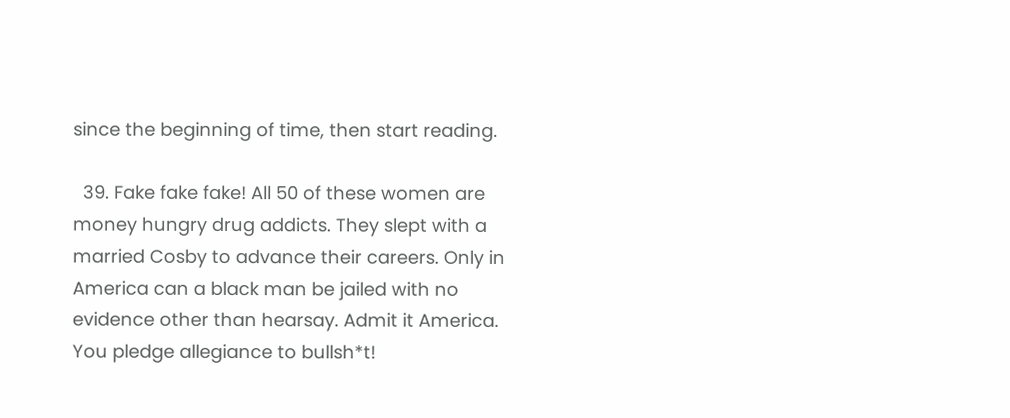since the beginning of time, then start reading.

  39. Fake fake fake! All 50 of these women are money hungry drug addicts. They slept with a married Cosby to advance their careers. Only in America can a black man be jailed with no evidence other than hearsay. Admit it America. You pledge allegiance to bullsh*t!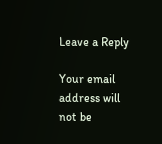Leave a Reply

Your email address will not be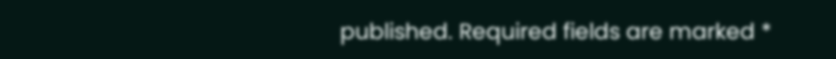published. Required fields are marked *